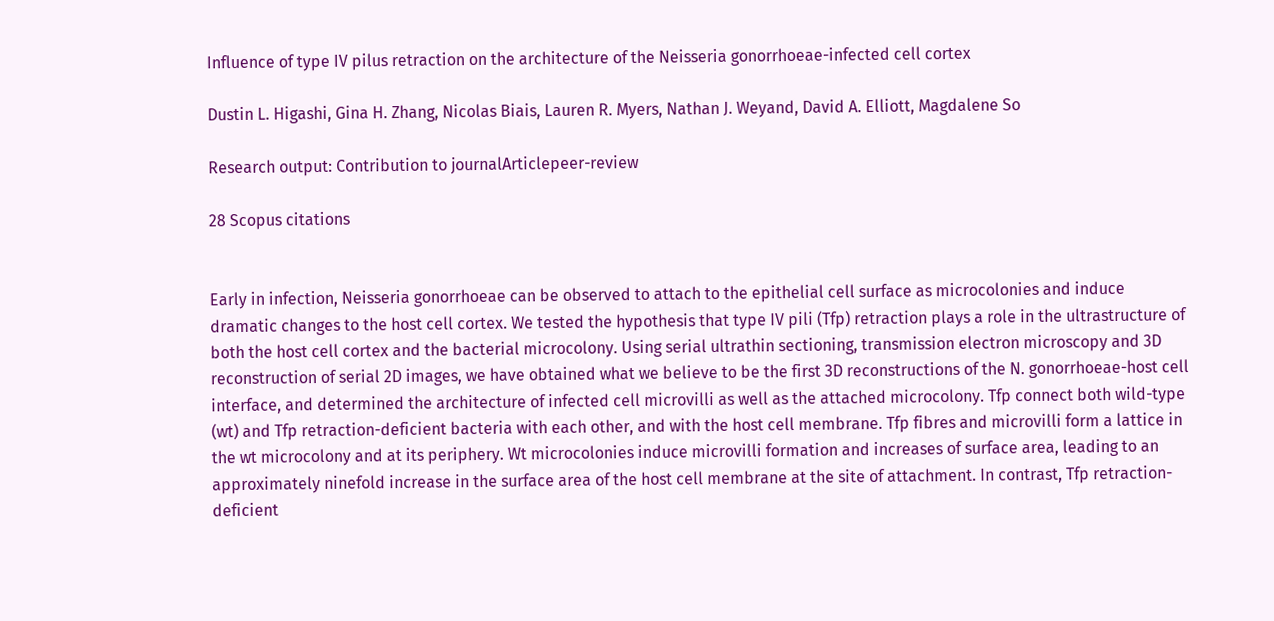Influence of type IV pilus retraction on the architecture of the Neisseria gonorrhoeae-infected cell cortex

Dustin L. Higashi, Gina H. Zhang, Nicolas Biais, Lauren R. Myers, Nathan J. Weyand, David A. Elliott, Magdalene So

Research output: Contribution to journalArticlepeer-review

28 Scopus citations


Early in infection, Neisseria gonorrhoeae can be observed to attach to the epithelial cell surface as microcolonies and induce dramatic changes to the host cell cortex. We tested the hypothesis that type IV pili (Tfp) retraction plays a role in the ultrastructure of both the host cell cortex and the bacterial microcolony. Using serial ultrathin sectioning, transmission electron microscopy and 3D reconstruction of serial 2D images, we have obtained what we believe to be the first 3D reconstructions of the N. gonorrhoeae-host cell interface, and determined the architecture of infected cell microvilli as well as the attached microcolony. Tfp connect both wild-type (wt) and Tfp retraction-deficient bacteria with each other, and with the host cell membrane. Tfp fibres and microvilli form a lattice in the wt microcolony and at its periphery. Wt microcolonies induce microvilli formation and increases of surface area, leading to an approximately ninefold increase in the surface area of the host cell membrane at the site of attachment. In contrast, Tfp retraction-deficient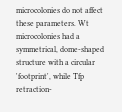microcolonies do not affect these parameters. Wt microcolonies had a symmetrical, dome-shaped structure with a circular 'footprint', while Tfp retraction-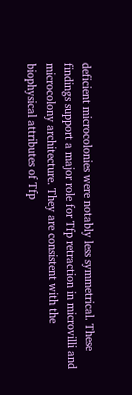deficient microcolonies were notably less symmetrical. These findings support a major role for Tfp retraction in microvilli and microcolony architecture. They are consistent with the biophysical attributes of Tfp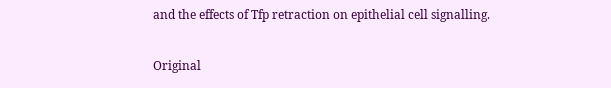and the effects of Tfp retraction on epithelial cell signalling.

Original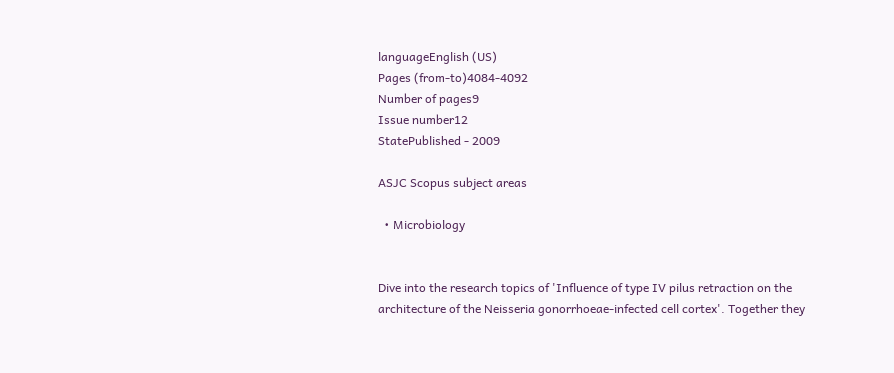languageEnglish (US)
Pages (from-to)4084-4092
Number of pages9
Issue number12
StatePublished - 2009

ASJC Scopus subject areas

  • Microbiology


Dive into the research topics of 'Influence of type IV pilus retraction on the architecture of the Neisseria gonorrhoeae-infected cell cortex'. Together they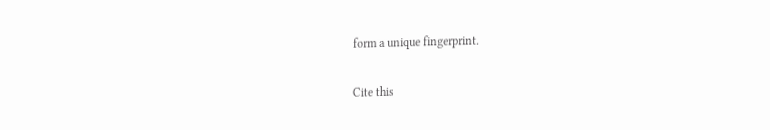form a unique fingerprint.

Cite this